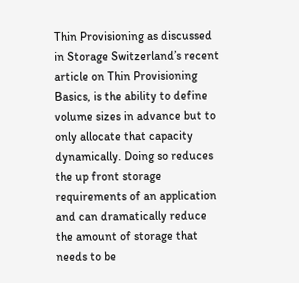Thin Provisioning as discussed in Storage Switzerland’s recent article on Thin Provisioning Basics, is the ability to define volume sizes in advance but to only allocate that capacity dynamically. Doing so reduces the up front storage requirements of an application and can dramatically reduce the amount of storage that needs to be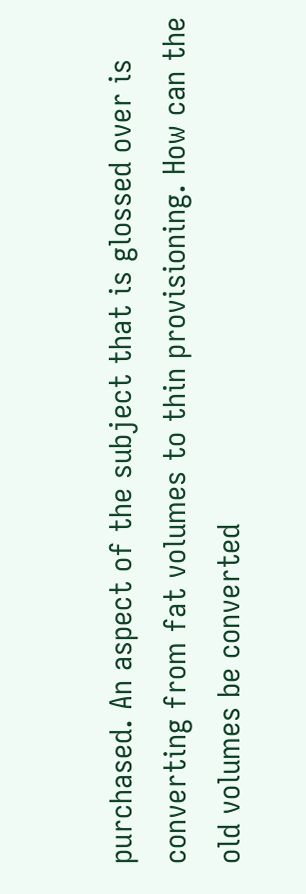purchased. An aspect of the subject that is glossed over is converting from fat volumes to thin provisioning. How can the old volumes be converted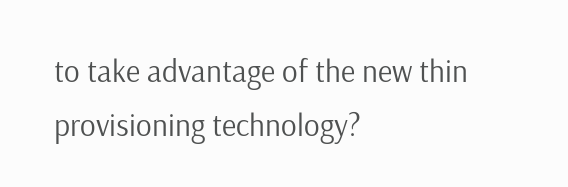to take advantage of the new thin provisioning technology?